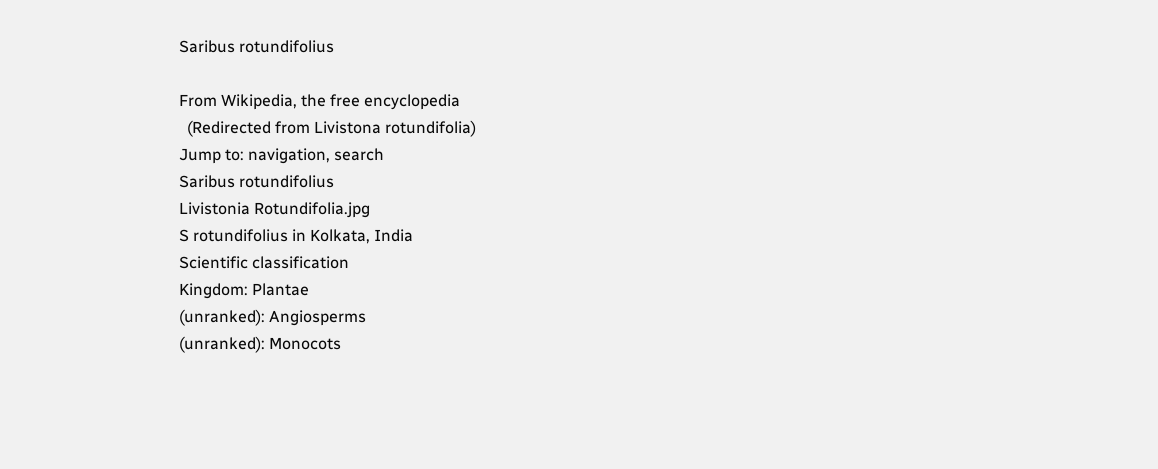Saribus rotundifolius

From Wikipedia, the free encyclopedia
  (Redirected from Livistona rotundifolia)
Jump to: navigation, search
Saribus rotundifolius
Livistonia Rotundifolia.jpg
S rotundifolius in Kolkata, India
Scientific classification
Kingdom: Plantae
(unranked): Angiosperms
(unranked): Monocots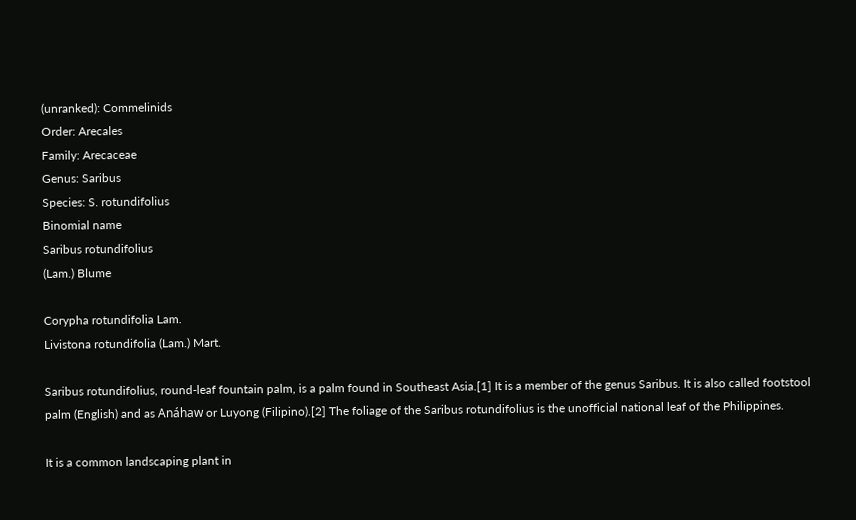(unranked): Commelinids
Order: Arecales
Family: Arecaceae
Genus: Saribus
Species: S. rotundifolius
Binomial name
Saribus rotundifolius
(Lam.) Blume

Corypha rotundifolia Lam.
Livistona rotundifolia (Lam.) Mart.

Saribus rotundifolius, round-leaf fountain palm, is a palm found in Southeast Asia.[1] It is a member of the genus Saribus. It is also called footstool palm (English) and as Anáhaw or Luyong (Filipino).[2] The foliage of the Saribus rotundifolius is the unofficial national leaf of the Philippines.

It is a common landscaping plant in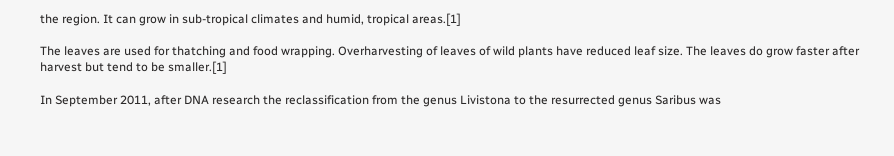the region. It can grow in sub-tropical climates and humid, tropical areas.[1]

The leaves are used for thatching and food wrapping. Overharvesting of leaves of wild plants have reduced leaf size. The leaves do grow faster after harvest but tend to be smaller.[1]

In September 2011, after DNA research the reclassification from the genus Livistona to the resurrected genus Saribus was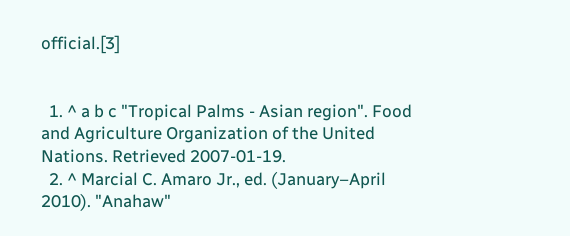official.[3]


  1. ^ a b c "Tropical Palms - Asian region". Food and Agriculture Organization of the United Nations. Retrieved 2007-01-19.
  2. ^ Marcial C. Amaro Jr., ed. (January–April 2010). "Anahaw"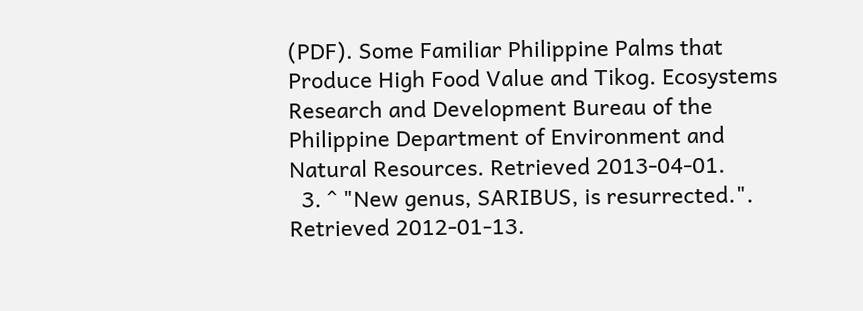(PDF). Some Familiar Philippine Palms that Produce High Food Value and Tikog. Ecosystems Research and Development Bureau of the Philippine Department of Environment and Natural Resources. Retrieved 2013-04-01.
  3. ^ "New genus, SARIBUS, is resurrected.". Retrieved 2012-01-13.